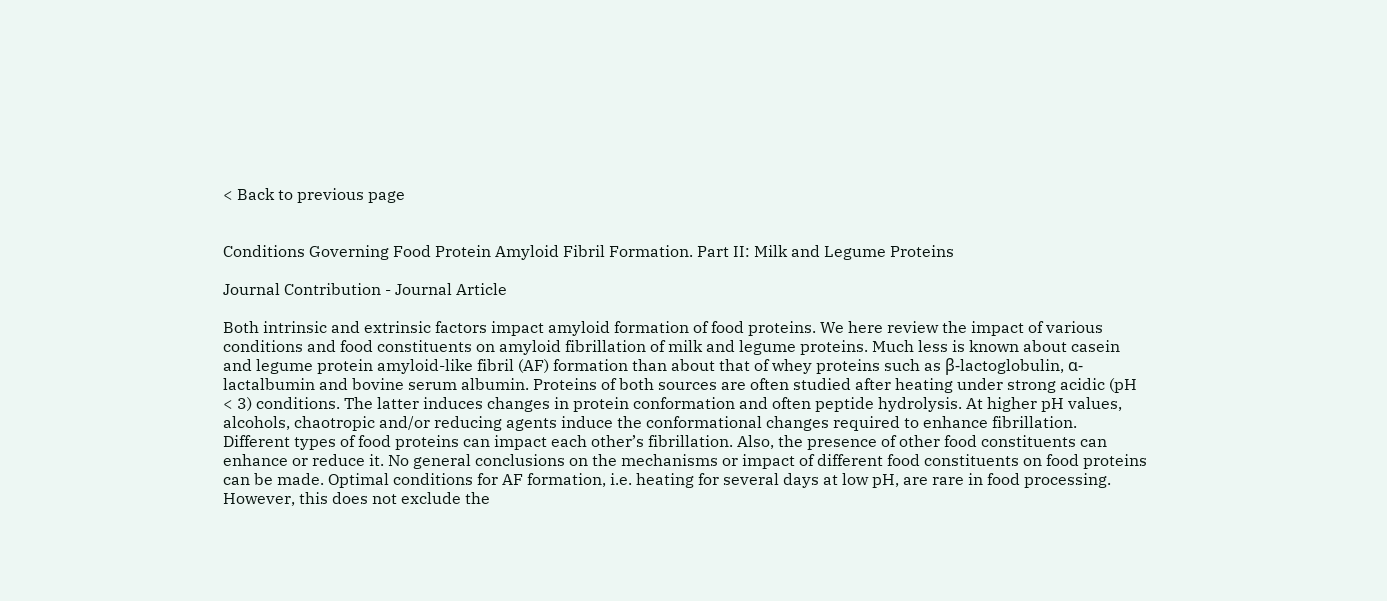< Back to previous page


Conditions Governing Food Protein Amyloid Fibril Formation. Part II: Milk and Legume Proteins

Journal Contribution - Journal Article

Both intrinsic and extrinsic factors impact amyloid formation of food proteins. We here review the impact of various conditions and food constituents on amyloid fibrillation of milk and legume proteins. Much less is known about casein and legume protein amyloid-like fibril (AF) formation than about that of whey proteins such as β-lactoglobulin, α-lactalbumin and bovine serum albumin. Proteins of both sources are often studied after heating under strong acidic (pH < 3) conditions. The latter induces changes in protein conformation and often peptide hydrolysis. At higher pH values, alcohols, chaotropic and/or reducing agents induce the conformational changes required to enhance fibrillation. Different types of food proteins can impact each other’s fibrillation. Also, the presence of other food constituents can enhance or reduce it. No general conclusions on the mechanisms or impact of different food constituents on food proteins can be made. Optimal conditions for AF formation, i.e. heating for several days at low pH, are rare in food processing. However, this does not exclude the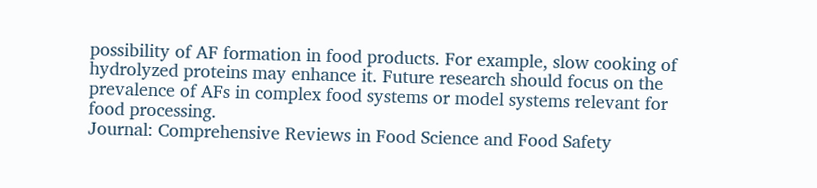possibility of AF formation in food products. For example, slow cooking of hydrolyzed proteins may enhance it. Future research should focus on the prevalence of AFs in complex food systems or model systems relevant for food processing.
Journal: Comprehensive Reviews in Food Science and Food Safety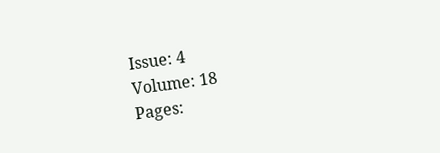Issue: 4
Volume: 18
Pages: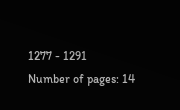1277 - 1291
Number of pages: 14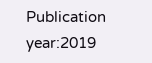Publication year:2019